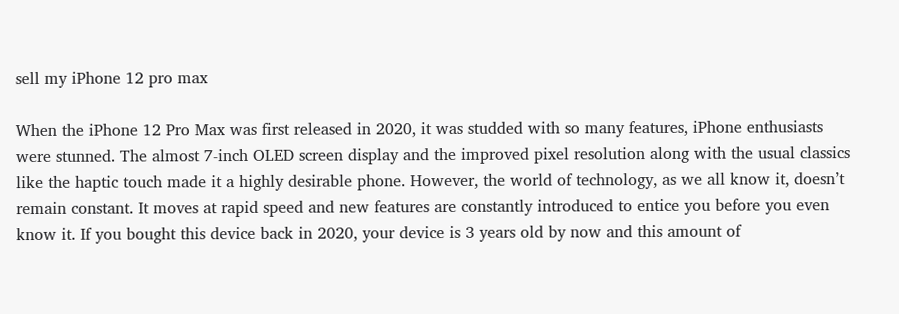sell my iPhone 12 pro max

When the iPhone 12 Pro Max was first released in 2020, it was studded with so many features, iPhone enthusiasts were stunned. The almost 7-inch OLED screen display and the improved pixel resolution along with the usual classics like the haptic touch made it a highly desirable phone. However, the world of technology, as we all know it, doesn’t remain constant. It moves at rapid speed and new features are constantly introduced to entice you before you even know it. If you bought this device back in 2020, your device is 3 years old by now and this amount of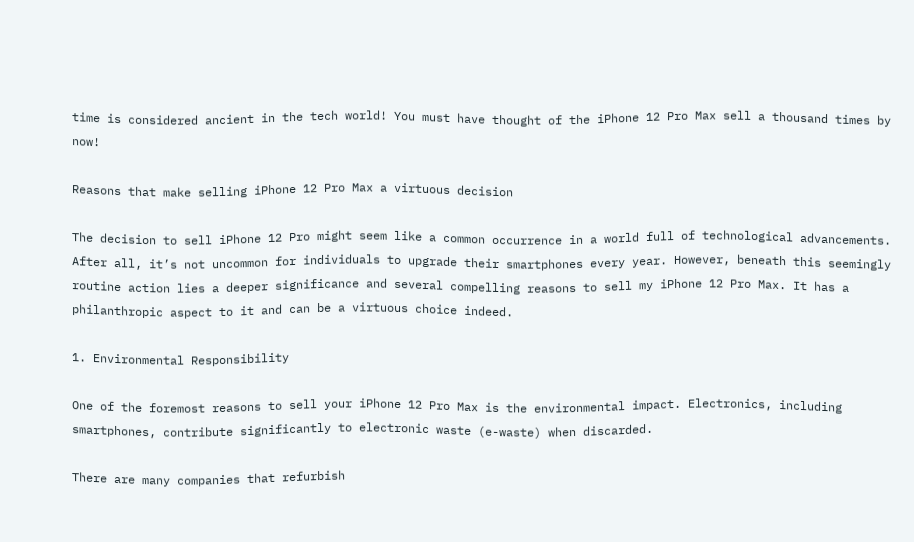time is considered ancient in the tech world! You must have thought of the iPhone 12 Pro Max sell a thousand times by now!

Reasons that make selling iPhone 12 Pro Max a virtuous decision

The decision to sell iPhone 12 Pro might seem like a common occurrence in a world full of technological advancements. After all, it’s not uncommon for individuals to upgrade their smartphones every year. However, beneath this seemingly routine action lies a deeper significance and several compelling reasons to sell my iPhone 12 Pro Max. It has a philanthropic aspect to it and can be a virtuous choice indeed.

1. Environmental Responsibility

One of the foremost reasons to sell your iPhone 12 Pro Max is the environmental impact. Electronics, including smartphones, contribute significantly to electronic waste (e-waste) when discarded.

There are many companies that refurbish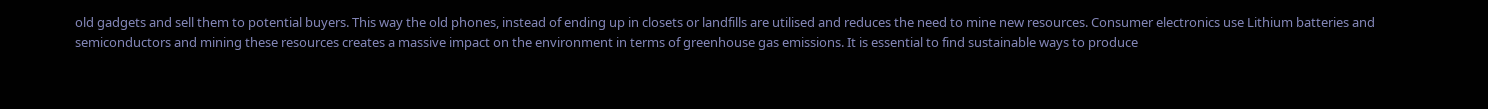old gadgets and sell them to potential buyers. This way the old phones, instead of ending up in closets or landfills are utilised and reduces the need to mine new resources. Consumer electronics use Lithium batteries and semiconductors and mining these resources creates a massive impact on the environment in terms of greenhouse gas emissions. It is essential to find sustainable ways to produce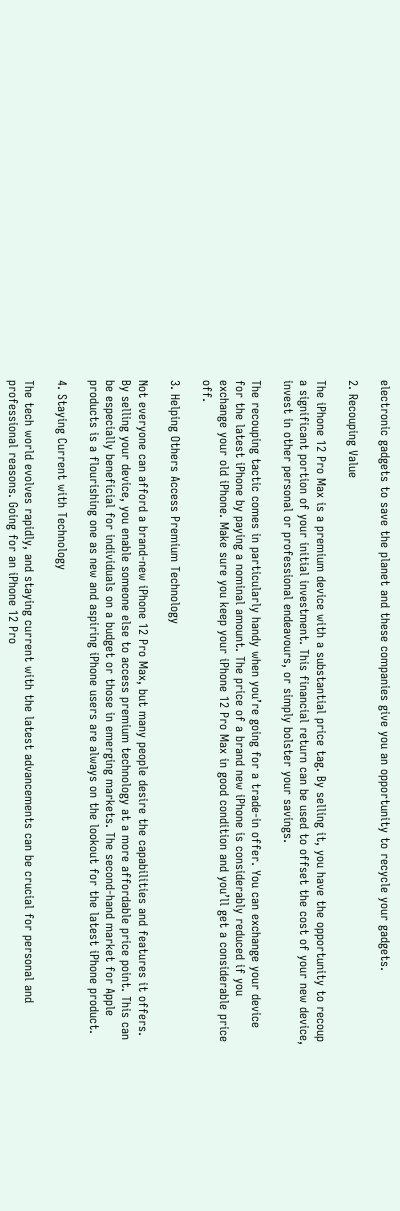electronic gadgets to save the planet and these companies give you an opportunity to recycle your gadgets.

2. Recouping Value

The iPhone 12 Pro Max is a premium device with a substantial price tag. By selling it, you have the opportunity to recoup a significant portion of your initial investment. This financial return can be used to offset the cost of your new device, invest in other personal or professional endeavours, or simply bolster your savings.

The recouping tactic comes in particularly handy when you’re going for a trade-in offer. You can exchange your device for the latest iPhone by paying a nominal amount. The price of a brand new iPhone is considerably reduced if you exchange your old iPhone. Make sure you keep your iPhone 12 Pro Max in good condition and you’ll get a considerable price off.

3. Helping Others Access Premium Technology

Not everyone can afford a brand-new iPhone 12 Pro Max, but many people desire the capabilities and features it offers. By selling your device, you enable someone else to access premium technology at a more affordable price point. This can be especially beneficial for individuals on a budget or those in emerging markets. The second-hand market for Apple products is a flourishing one as new and aspiring iPhone users are always on the lookout for the latest iPhone product.

4. Staying Current with Technology

The tech world evolves rapidly, and staying current with the latest advancements can be crucial for personal and professional reasons. Going for an iPhone 12 Pro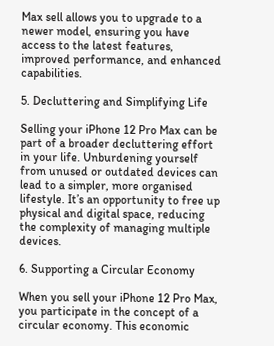Max sell allows you to upgrade to a newer model, ensuring you have access to the latest features, improved performance, and enhanced capabilities.

5. Decluttering and Simplifying Life

Selling your iPhone 12 Pro Max can be part of a broader decluttering effort in your life. Unburdening yourself from unused or outdated devices can lead to a simpler, more organised lifestyle. It’s an opportunity to free up physical and digital space, reducing the complexity of managing multiple devices.

6. Supporting a Circular Economy

When you sell your iPhone 12 Pro Max, you participate in the concept of a circular economy. This economic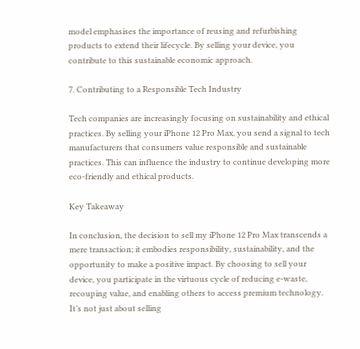model emphasises the importance of reusing and refurbishing products to extend their lifecycle. By selling your device, you contribute to this sustainable economic approach.

7. Contributing to a Responsible Tech Industry

Tech companies are increasingly focusing on sustainability and ethical practices. By selling your iPhone 12 Pro Max, you send a signal to tech manufacturers that consumers value responsible and sustainable practices. This can influence the industry to continue developing more eco-friendly and ethical products.

Key Takeaway

In conclusion, the decision to sell my iPhone 12 Pro Max transcends a mere transaction; it embodies responsibility, sustainability, and the opportunity to make a positive impact. By choosing to sell your device, you participate in the virtuous cycle of reducing e-waste, recouping value, and enabling others to access premium technology. It’s not just about selling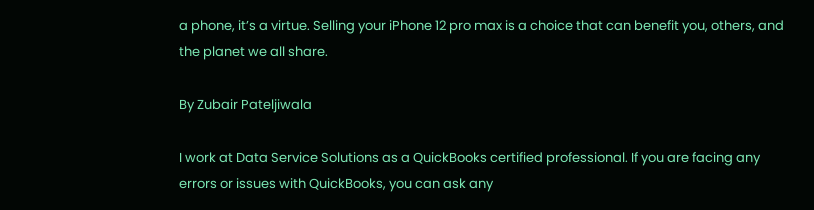a phone, it’s a virtue. Selling your iPhone 12 pro max is a choice that can benefit you, others, and the planet we all share.

By Zubair Pateljiwala

I work at Data Service Solutions as a QuickBooks certified professional. If you are facing any errors or issues with QuickBooks, you can ask any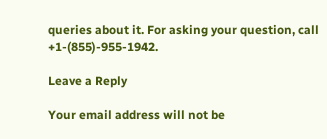queries about it. For asking your question, call +1-(855)-955-1942.

Leave a Reply

Your email address will not be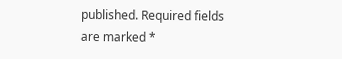published. Required fields are marked *